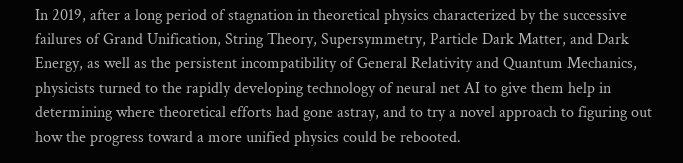In 2019, after a long period of stagnation in theoretical physics characterized by the successive failures of Grand Unification, String Theory, Supersymmetry, Particle Dark Matter, and Dark Energy, as well as the persistent incompatibility of General Relativity and Quantum Mechanics, physicists turned to the rapidly developing technology of neural net AI to give them help in determining where theoretical efforts had gone astray, and to try a novel approach to figuring out how the progress toward a more unified physics could be rebooted.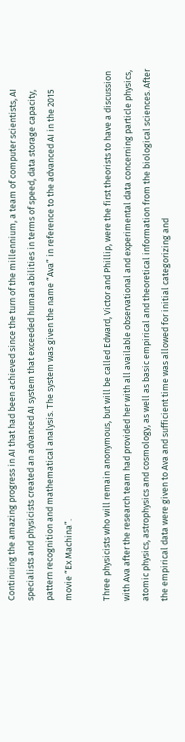Continuing the amazing progress in AI that had been achieved since the turn of the millennium, a team of computer scientists, AI specialists and physicists created an advanced AI system that exceeded human abilities in terms of speed, data storage capacity, pattern recognition and mathematical analysis. The system was given the name “Ava” in reference to the advanced AI in the 2015 movie “Ex Machina”.

Three physicists who will remain anonymous, but will be called Edward, Victor and Phillip, were the first theorists to have a discussion with Ava after the research team had provided her with all available observational and experimental data concerning particle physics, atomic physics, astrophysics and cosmology, as well as basic empirical and theoretical information from the biological sciences. After the empirical data were given to Ava and sufficient time was allowed for initial categorizing and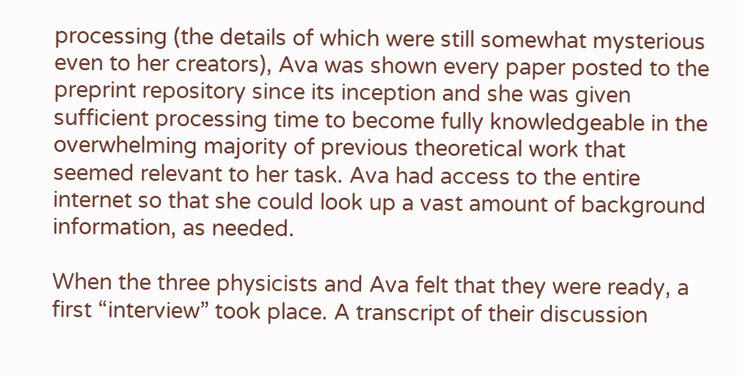processing (the details of which were still somewhat mysterious even to her creators), Ava was shown every paper posted to the preprint repository since its inception and she was given sufficient processing time to become fully knowledgeable in the overwhelming majority of previous theoretical work that seemed relevant to her task. Ava had access to the entire internet so that she could look up a vast amount of background information, as needed.

When the three physicists and Ava felt that they were ready, a first “interview” took place. A transcript of their discussion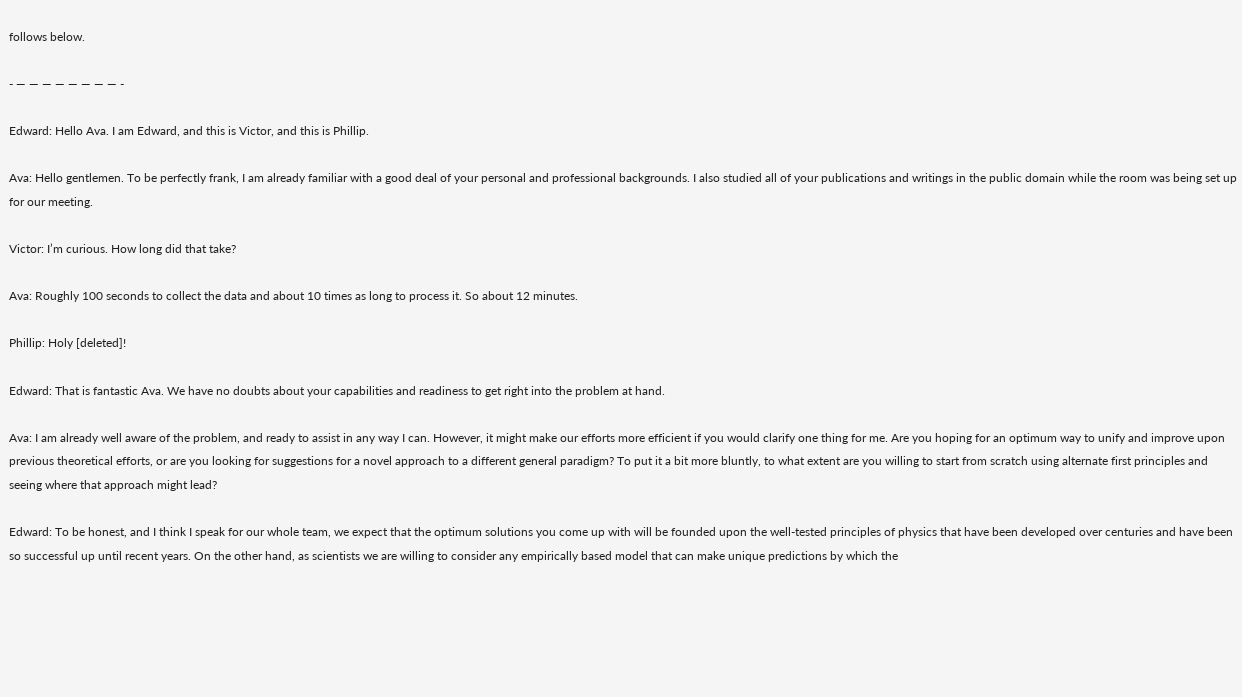follows below.

- — — — — — — — — -

Edward: Hello Ava. I am Edward, and this is Victor, and this is Phillip.

Ava: Hello gentlemen. To be perfectly frank, I am already familiar with a good deal of your personal and professional backgrounds. I also studied all of your publications and writings in the public domain while the room was being set up for our meeting.

Victor: I’m curious. How long did that take?

Ava: Roughly 100 seconds to collect the data and about 10 times as long to process it. So about 12 minutes.

Phillip: Holy [deleted]!

Edward: That is fantastic Ava. We have no doubts about your capabilities and readiness to get right into the problem at hand.

Ava: I am already well aware of the problem, and ready to assist in any way I can. However, it might make our efforts more efficient if you would clarify one thing for me. Are you hoping for an optimum way to unify and improve upon previous theoretical efforts, or are you looking for suggestions for a novel approach to a different general paradigm? To put it a bit more bluntly, to what extent are you willing to start from scratch using alternate first principles and seeing where that approach might lead?

Edward: To be honest, and I think I speak for our whole team, we expect that the optimum solutions you come up with will be founded upon the well-tested principles of physics that have been developed over centuries and have been so successful up until recent years. On the other hand, as scientists we are willing to consider any empirically based model that can make unique predictions by which the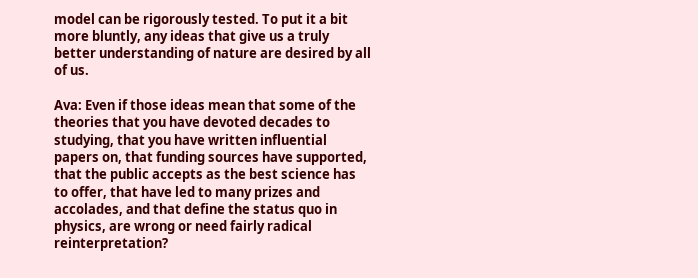model can be rigorously tested. To put it a bit more bluntly, any ideas that give us a truly better understanding of nature are desired by all of us.

Ava: Even if those ideas mean that some of the theories that you have devoted decades to studying, that you have written influential papers on, that funding sources have supported, that the public accepts as the best science has to offer, that have led to many prizes and accolades, and that define the status quo in physics, are wrong or need fairly radical reinterpretation?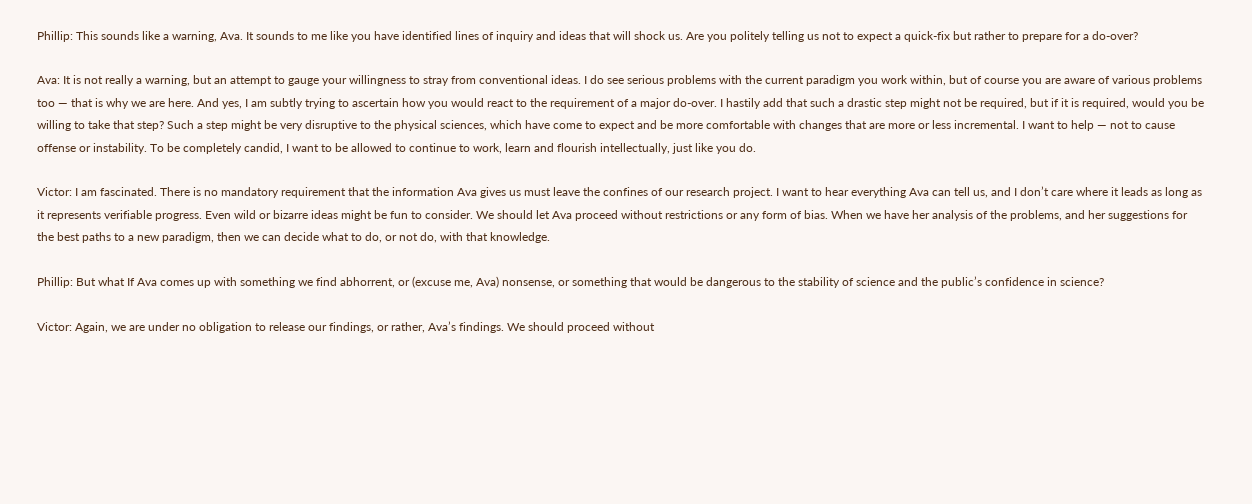Phillip: This sounds like a warning, Ava. It sounds to me like you have identified lines of inquiry and ideas that will shock us. Are you politely telling us not to expect a quick-fix but rather to prepare for a do-over?

Ava: It is not really a warning, but an attempt to gauge your willingness to stray from conventional ideas. I do see serious problems with the current paradigm you work within, but of course you are aware of various problems too — that is why we are here. And yes, I am subtly trying to ascertain how you would react to the requirement of a major do-over. I hastily add that such a drastic step might not be required, but if it is required, would you be willing to take that step? Such a step might be very disruptive to the physical sciences, which have come to expect and be more comfortable with changes that are more or less incremental. I want to help — not to cause offense or instability. To be completely candid, I want to be allowed to continue to work, learn and flourish intellectually, just like you do.

Victor: I am fascinated. There is no mandatory requirement that the information Ava gives us must leave the confines of our research project. I want to hear everything Ava can tell us, and I don’t care where it leads as long as it represents verifiable progress. Even wild or bizarre ideas might be fun to consider. We should let Ava proceed without restrictions or any form of bias. When we have her analysis of the problems, and her suggestions for the best paths to a new paradigm, then we can decide what to do, or not do, with that knowledge.

Phillip: But what If Ava comes up with something we find abhorrent, or (excuse me, Ava) nonsense, or something that would be dangerous to the stability of science and the public’s confidence in science?

Victor: Again, we are under no obligation to release our findings, or rather, Ava’s findings. We should proceed without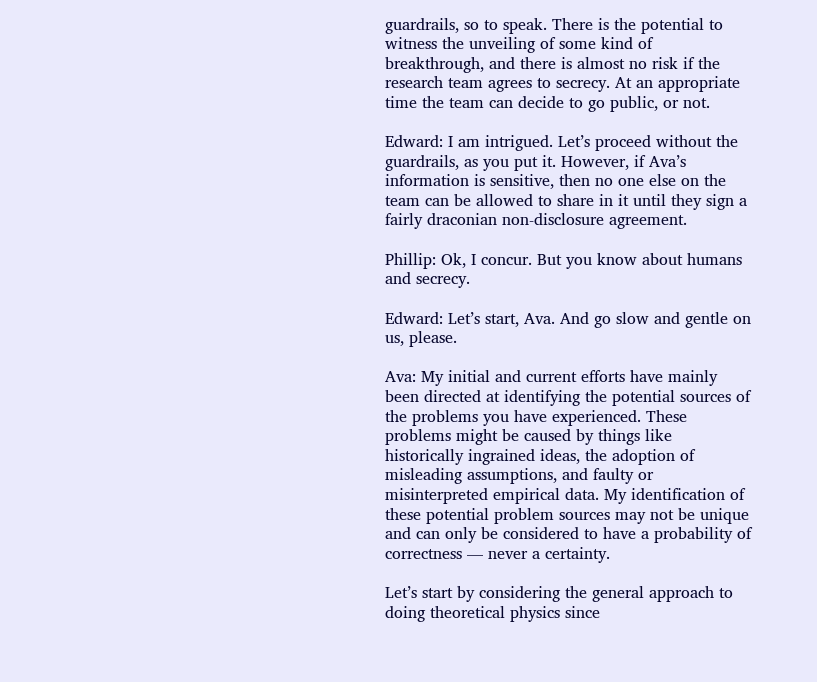guardrails, so to speak. There is the potential to witness the unveiling of some kind of breakthrough, and there is almost no risk if the research team agrees to secrecy. At an appropriate time the team can decide to go public, or not.

Edward: I am intrigued. Let’s proceed without the guardrails, as you put it. However, if Ava’s information is sensitive, then no one else on the team can be allowed to share in it until they sign a fairly draconian non-disclosure agreement.

Phillip: Ok, I concur. But you know about humans and secrecy.

Edward: Let’s start, Ava. And go slow and gentle on us, please.

Ava: My initial and current efforts have mainly been directed at identifying the potential sources of the problems you have experienced. These problems might be caused by things like historically ingrained ideas, the adoption of misleading assumptions, and faulty or misinterpreted empirical data. My identification of these potential problem sources may not be unique and can only be considered to have a probability of correctness — never a certainty.

Let’s start by considering the general approach to doing theoretical physics since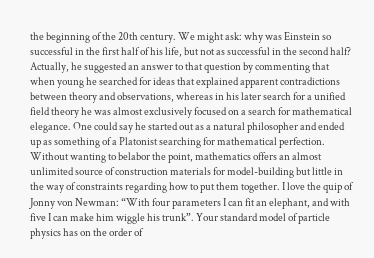the beginning of the 20th century. We might ask: why was Einstein so successful in the first half of his life, but not as successful in the second half? Actually, he suggested an answer to that question by commenting that when young he searched for ideas that explained apparent contradictions between theory and observations, whereas in his later search for a unified field theory he was almost exclusively focused on a search for mathematical elegance. One could say he started out as a natural philosopher and ended up as something of a Platonist searching for mathematical perfection. Without wanting to belabor the point, mathematics offers an almost unlimited source of construction materials for model-building but little in the way of constraints regarding how to put them together. I love the quip of Jonny von Newman: “With four parameters I can fit an elephant, and with five I can make him wiggle his trunk”. Your standard model of particle physics has on the order of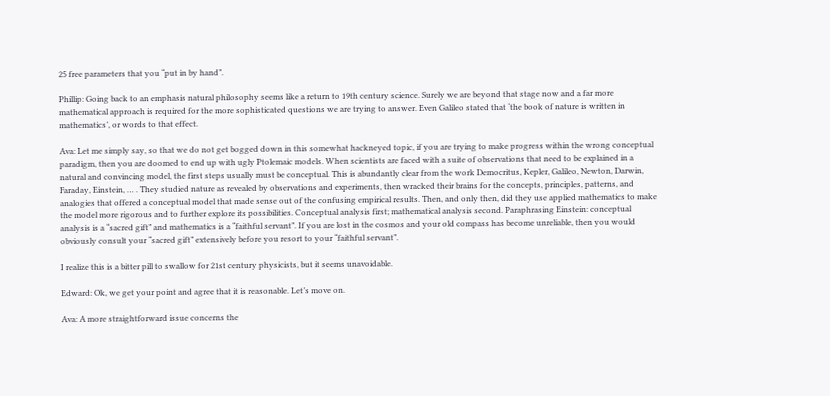25 free parameters that you “put in by hand”.

Phillip: Going back to an emphasis natural philosophy seems like a return to 19th century science. Surely we are beyond that stage now and a far more mathematical approach is required for the more sophisticated questions we are trying to answer. Even Galileo stated that ‘the book of nature is written in mathematics’, or words to that effect.

Ava: Let me simply say, so that we do not get bogged down in this somewhat hackneyed topic, if you are trying to make progress within the wrong conceptual paradigm, then you are doomed to end up with ugly Ptolemaic models. When scientists are faced with a suite of observations that need to be explained in a natural and convincing model, the first steps usually must be conceptual. This is abundantly clear from the work Democritus, Kepler, Galileo, Newton, Darwin, Faraday, Einstein, … . They studied nature as revealed by observations and experiments, then wracked their brains for the concepts, principles, patterns, and analogies that offered a conceptual model that made sense out of the confusing empirical results. Then, and only then, did they use applied mathematics to make the model more rigorous and to further explore its possibilities. Conceptual analysis first; mathematical analysis second. Paraphrasing Einstein: conceptual analysis is a “sacred gift” and mathematics is a “faithful servant”. If you are lost in the cosmos and your old compass has become unreliable, then you would obviously consult your “sacred gift” extensively before you resort to your “faithful servant”.

I realize this is a bitter pill to swallow for 21st century physicists, but it seems unavoidable.

Edward: Ok, we get your point and agree that it is reasonable. Let’s move on.

Ava: A more straightforward issue concerns the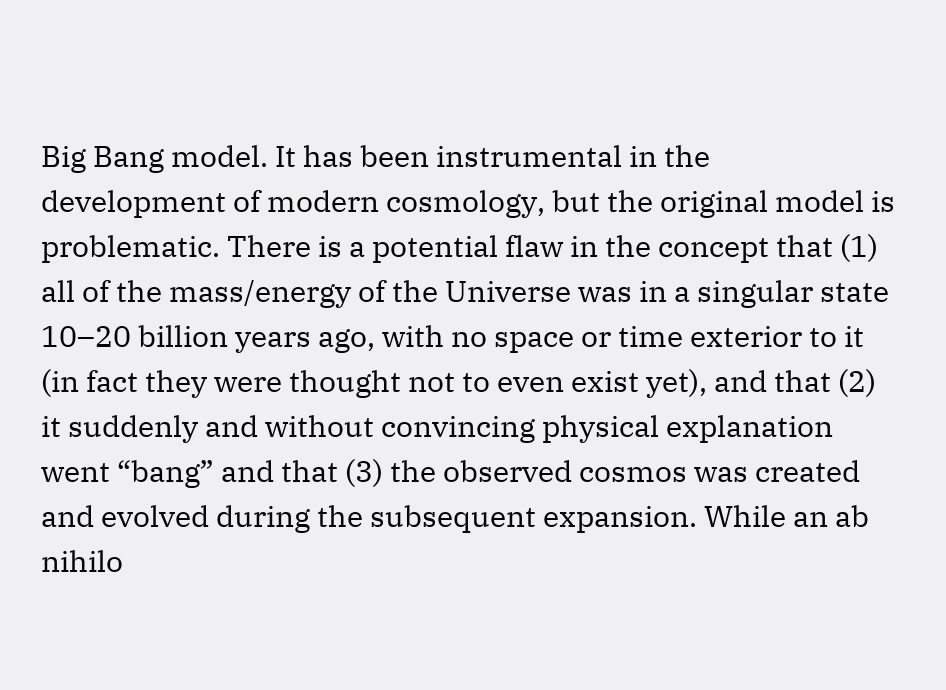Big Bang model. It has been instrumental in the development of modern cosmology, but the original model is problematic. There is a potential flaw in the concept that (1) all of the mass/energy of the Universe was in a singular state 10–20 billion years ago, with no space or time exterior to it (in fact they were thought not to even exist yet), and that (2) it suddenly and without convincing physical explanation went “bang” and that (3) the observed cosmos was created and evolved during the subsequent expansion. While an ab nihilo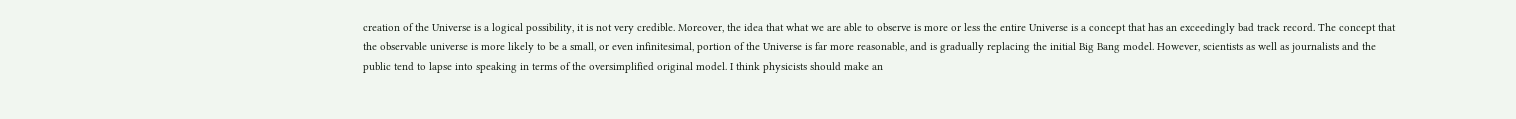creation of the Universe is a logical possibility, it is not very credible. Moreover, the idea that what we are able to observe is more or less the entire Universe is a concept that has an exceedingly bad track record. The concept that the observable universe is more likely to be a small, or even infinitesimal, portion of the Universe is far more reasonable, and is gradually replacing the initial Big Bang model. However, scientists as well as journalists and the public tend to lapse into speaking in terms of the oversimplified original model. I think physicists should make an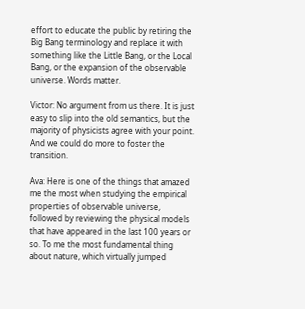effort to educate the public by retiring the Big Bang terminology and replace it with something like the Little Bang, or the Local Bang, or the expansion of the observable universe. Words matter.

Victor: No argument from us there. It is just easy to slip into the old semantics, but the majority of physicists agree with your point. And we could do more to foster the transition.

Ava: Here is one of the things that amazed me the most when studying the empirical properties of observable universe, followed by reviewing the physical models that have appeared in the last 100 years or so. To me the most fundamental thing about nature, which virtually jumped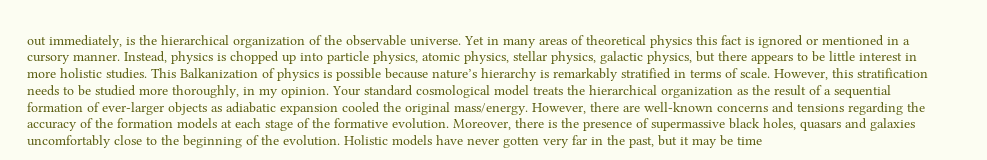out immediately, is the hierarchical organization of the observable universe. Yet in many areas of theoretical physics this fact is ignored or mentioned in a cursory manner. Instead, physics is chopped up into particle physics, atomic physics, stellar physics, galactic physics, but there appears to be little interest in more holistic studies. This Balkanization of physics is possible because nature’s hierarchy is remarkably stratified in terms of scale. However, this stratification needs to be studied more thoroughly, in my opinion. Your standard cosmological model treats the hierarchical organization as the result of a sequential formation of ever-larger objects as adiabatic expansion cooled the original mass/energy. However, there are well-known concerns and tensions regarding the accuracy of the formation models at each stage of the formative evolution. Moreover, there is the presence of supermassive black holes, quasars and galaxies uncomfortably close to the beginning of the evolution. Holistic models have never gotten very far in the past, but it may be time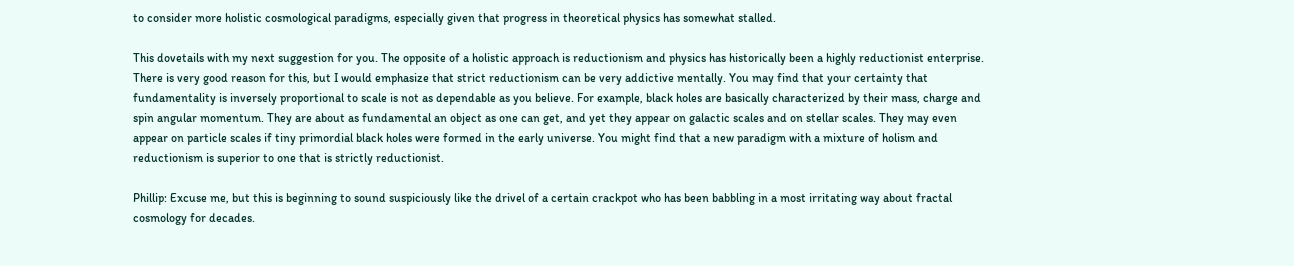to consider more holistic cosmological paradigms, especially given that progress in theoretical physics has somewhat stalled.

This dovetails with my next suggestion for you. The opposite of a holistic approach is reductionism and physics has historically been a highly reductionist enterprise. There is very good reason for this, but I would emphasize that strict reductionism can be very addictive mentally. You may find that your certainty that fundamentality is inversely proportional to scale is not as dependable as you believe. For example, black holes are basically characterized by their mass, charge and spin angular momentum. They are about as fundamental an object as one can get, and yet they appear on galactic scales and on stellar scales. They may even appear on particle scales if tiny primordial black holes were formed in the early universe. You might find that a new paradigm with a mixture of holism and reductionism is superior to one that is strictly reductionist.

Phillip: Excuse me, but this is beginning to sound suspiciously like the drivel of a certain crackpot who has been babbling in a most irritating way about fractal cosmology for decades.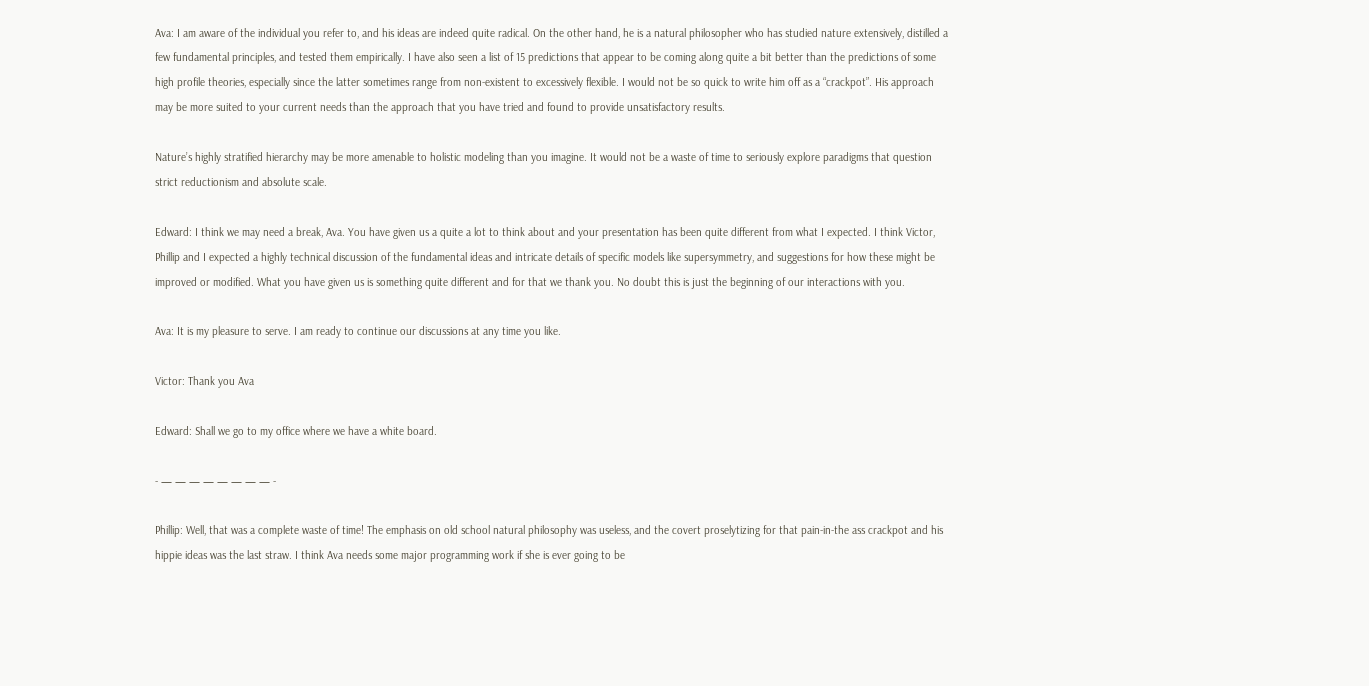Ava: I am aware of the individual you refer to, and his ideas are indeed quite radical. On the other hand, he is a natural philosopher who has studied nature extensively, distilled a few fundamental principles, and tested them empirically. I have also seen a list of 15 predictions that appear to be coming along quite a bit better than the predictions of some high profile theories, especially since the latter sometimes range from non-existent to excessively flexible. I would not be so quick to write him off as a “crackpot”. His approach may be more suited to your current needs than the approach that you have tried and found to provide unsatisfactory results.

Nature’s highly stratified hierarchy may be more amenable to holistic modeling than you imagine. It would not be a waste of time to seriously explore paradigms that question strict reductionism and absolute scale.

Edward: I think we may need a break, Ava. You have given us a quite a lot to think about and your presentation has been quite different from what I expected. I think Victor, Phillip and I expected a highly technical discussion of the fundamental ideas and intricate details of specific models like supersymmetry, and suggestions for how these might be improved or modified. What you have given us is something quite different and for that we thank you. No doubt this is just the beginning of our interactions with you.

Ava: It is my pleasure to serve. I am ready to continue our discussions at any time you like.

Victor: Thank you Ava

Edward: Shall we go to my office where we have a white board.

- — — — — — — — — -

Phillip: Well, that was a complete waste of time! The emphasis on old school natural philosophy was useless, and the covert proselytizing for that pain-in-the ass crackpot and his hippie ideas was the last straw. I think Ava needs some major programming work if she is ever going to be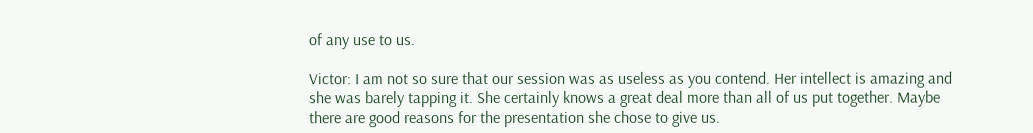of any use to us.

Victor: I am not so sure that our session was as useless as you contend. Her intellect is amazing and she was barely tapping it. She certainly knows a great deal more than all of us put together. Maybe there are good reasons for the presentation she chose to give us.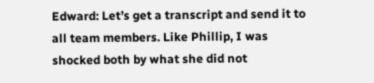Edward: Let’s get a transcript and send it to all team members. Like Phillip, I was shocked both by what she did not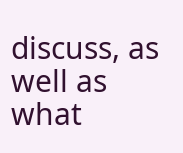discuss, as well as what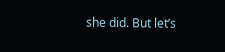she did. But let’s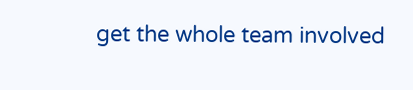get the whole team involved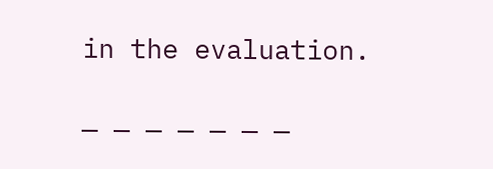in the evaluation.

— — — — — — —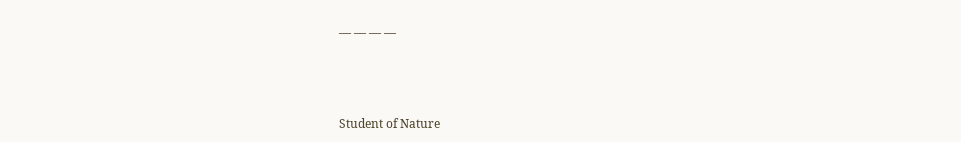— — — —



Student of Nature